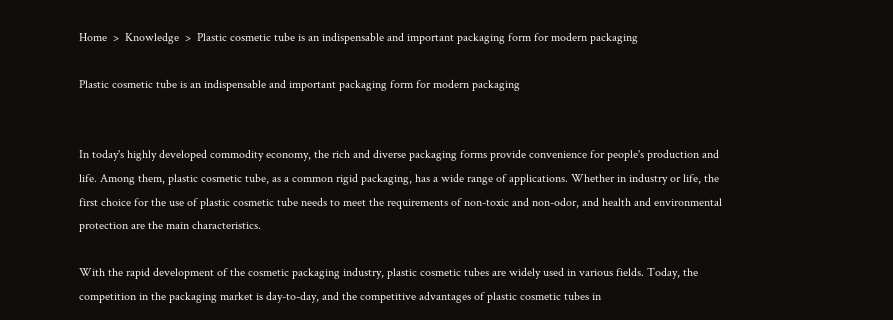Home  >  Knowledge  >  Plastic cosmetic tube is an indispensable and important packaging form for modern packaging

Plastic cosmetic tube is an indispensable and important packaging form for modern packaging


In today's highly developed commodity economy, the rich and diverse packaging forms provide convenience for people's production and life. Among them, plastic cosmetic tube, as a common rigid packaging, has a wide range of applications. Whether in industry or life, the first choice for the use of plastic cosmetic tube needs to meet the requirements of non-toxic and non-odor, and health and environmental protection are the main characteristics.

With the rapid development of the cosmetic packaging industry, plastic cosmetic tubes are widely used in various fields. Today, the competition in the packaging market is day-to-day, and the competitive advantages of plastic cosmetic tubes in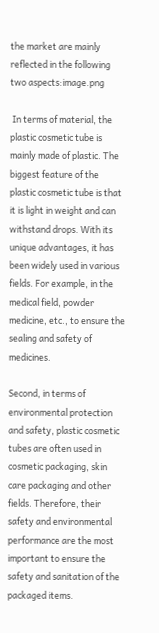the market are mainly reflected in the following two aspects:image.png

 In terms of material, the plastic cosmetic tube is mainly made of plastic. The biggest feature of the plastic cosmetic tube is that it is light in weight and can withstand drops. With its unique advantages, it has been widely used in various fields. For example, in the medical field, powder medicine, etc., to ensure the sealing and safety of medicines.

Second, in terms of environmental protection and safety, plastic cosmetic tubes are often used in cosmetic packaging, skin care packaging and other fields. Therefore, their safety and environmental performance are the most important to ensure the safety and sanitation of the packaged items.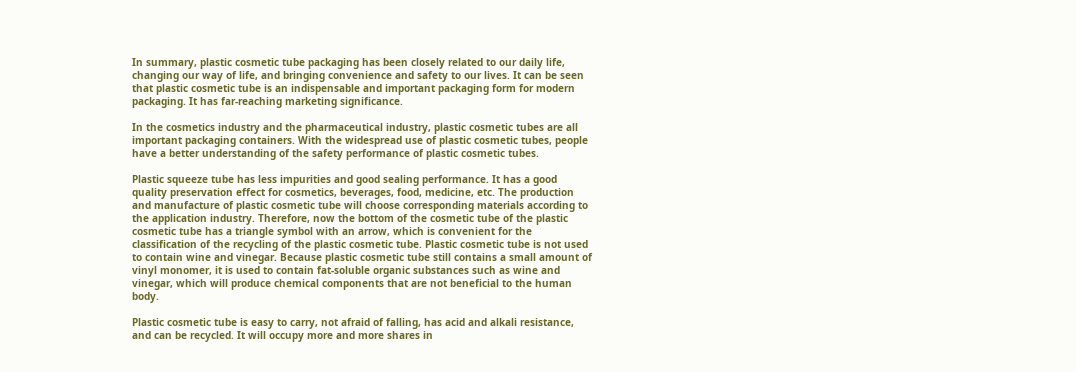In summary, plastic cosmetic tube packaging has been closely related to our daily life, changing our way of life, and bringing convenience and safety to our lives. It can be seen that plastic cosmetic tube is an indispensable and important packaging form for modern packaging. It has far-reaching marketing significance.

In the cosmetics industry and the pharmaceutical industry, plastic cosmetic tubes are all important packaging containers. With the widespread use of plastic cosmetic tubes, people have a better understanding of the safety performance of plastic cosmetic tubes.

Plastic squeeze tube has less impurities and good sealing performance. It has a good quality preservation effect for cosmetics, beverages, food, medicine, etc. The production and manufacture of plastic cosmetic tube will choose corresponding materials according to the application industry. Therefore, now the bottom of the cosmetic tube of the plastic cosmetic tube has a triangle symbol with an arrow, which is convenient for the classification of the recycling of the plastic cosmetic tube. Plastic cosmetic tube is not used to contain wine and vinegar. Because plastic cosmetic tube still contains a small amount of vinyl monomer, it is used to contain fat-soluble organic substances such as wine and vinegar, which will produce chemical components that are not beneficial to the human body.

Plastic cosmetic tube is easy to carry, not afraid of falling, has acid and alkali resistance, and can be recycled. It will occupy more and more shares in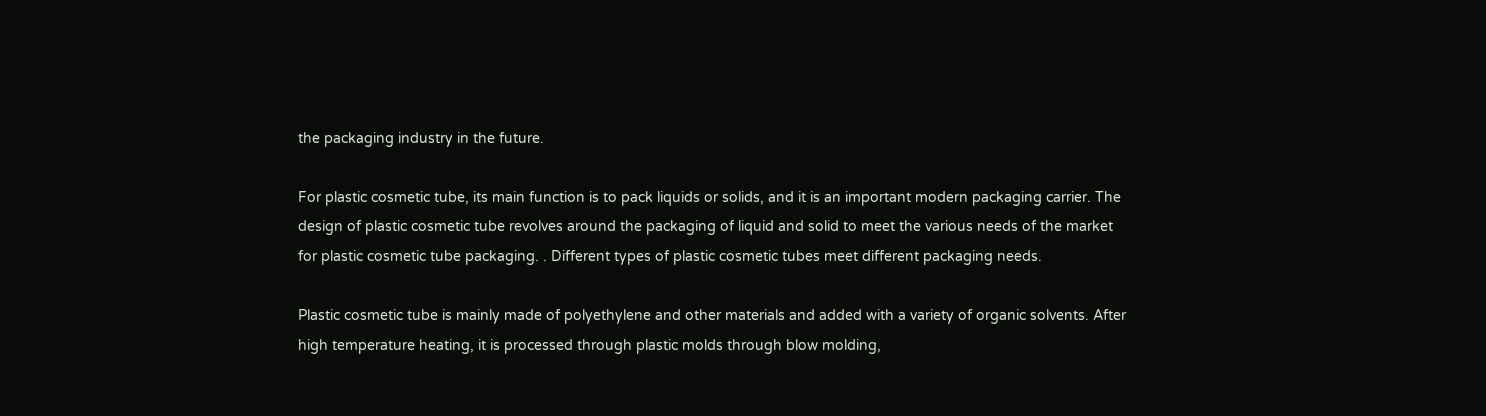the packaging industry in the future.

For plastic cosmetic tube, its main function is to pack liquids or solids, and it is an important modern packaging carrier. The design of plastic cosmetic tube revolves around the packaging of liquid and solid to meet the various needs of the market for plastic cosmetic tube packaging. . Different types of plastic cosmetic tubes meet different packaging needs.

Plastic cosmetic tube is mainly made of polyethylene and other materials and added with a variety of organic solvents. After high temperature heating, it is processed through plastic molds through blow molding,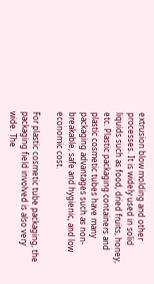extrusion blow molding and other processes. It is widely used in solid liquids such as food, dried fruits, honey, etc. Plastic packaging containers and plastic cosmetic tubes have many packaging advantages such as non-breakable, safe and hygienic, and low economic cost.

For plastic cosmetic tube packaging, the packaging field involved is also very wide. The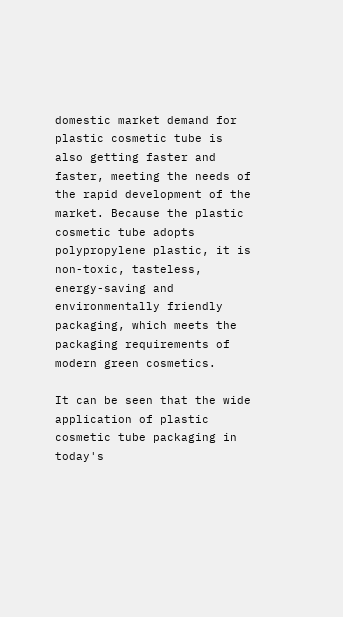domestic market demand for plastic cosmetic tube is also getting faster and faster, meeting the needs of the rapid development of the market. Because the plastic cosmetic tube adopts polypropylene plastic, it is non-toxic, tasteless, energy-saving and environmentally friendly packaging, which meets the packaging requirements of modern green cosmetics.

It can be seen that the wide application of plastic cosmetic tube packaging in today's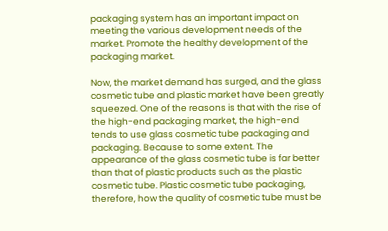packaging system has an important impact on meeting the various development needs of the market. Promote the healthy development of the packaging market.

Now, the market demand has surged, and the glass cosmetic tube and plastic market have been greatly squeezed. One of the reasons is that with the rise of the high-end packaging market, the high-end tends to use glass cosmetic tube packaging and packaging. Because to some extent. The appearance of the glass cosmetic tube is far better than that of plastic products such as the plastic cosmetic tube. Plastic cosmetic tube packaging, therefore, how the quality of cosmetic tube must be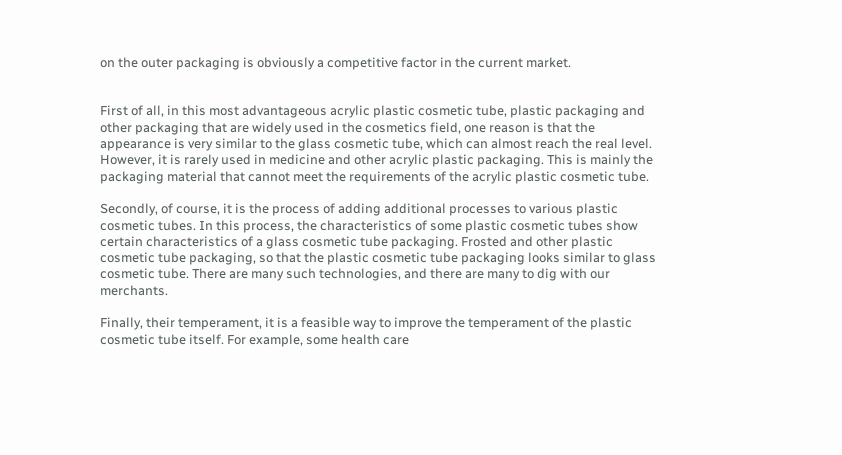on the outer packaging is obviously a competitive factor in the current market.


First of all, in this most advantageous acrylic plastic cosmetic tube, plastic packaging and other packaging that are widely used in the cosmetics field, one reason is that the appearance is very similar to the glass cosmetic tube, which can almost reach the real level. However, it is rarely used in medicine and other acrylic plastic packaging. This is mainly the packaging material that cannot meet the requirements of the acrylic plastic cosmetic tube.

Secondly, of course, it is the process of adding additional processes to various plastic cosmetic tubes. In this process, the characteristics of some plastic cosmetic tubes show certain characteristics of a glass cosmetic tube packaging. Frosted and other plastic cosmetic tube packaging, so that the plastic cosmetic tube packaging looks similar to glass cosmetic tube. There are many such technologies, and there are many to dig with our merchants.

Finally, their temperament, it is a feasible way to improve the temperament of the plastic cosmetic tube itself. For example, some health care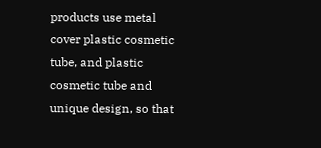products use metal cover plastic cosmetic tube, and plastic cosmetic tube and unique design, so that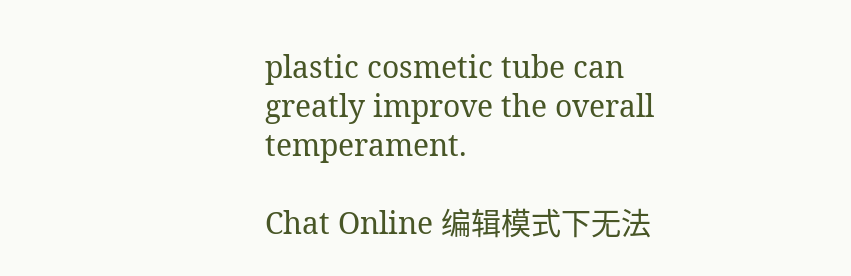plastic cosmetic tube can greatly improve the overall temperament.

Chat Online 编辑模式下无法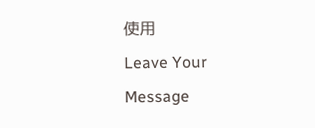使用
Leave Your Message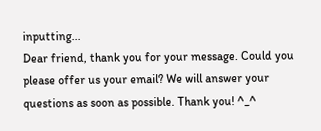inputting...
Dear friend, thank you for your message. Could you please offer us your email? We will answer your questions as soon as possible. Thank you! ^_^